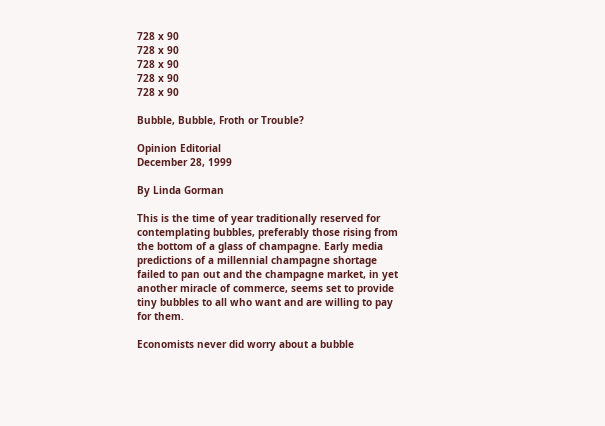728 x 90
728 x 90
728 x 90
728 x 90
728 x 90

Bubble, Bubble, Froth or Trouble?

Opinion Editorial
December 28, 1999

By Linda Gorman

This is the time of year traditionally reserved for contemplating bubbles, preferably those rising from the bottom of a glass of champagne. Early media predictions of a millennial champagne shortage failed to pan out and the champagne market, in yet another miracle of commerce, seems set to provide tiny bubbles to all who want and are willing to pay for them.

Economists never did worry about a bubble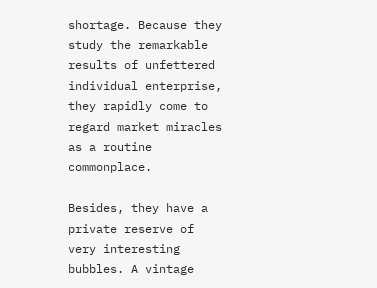shortage. Because they study the remarkable results of unfettered individual enterprise, they rapidly come to regard market miracles as a routine commonplace.

Besides, they have a private reserve of very interesting bubbles. A vintage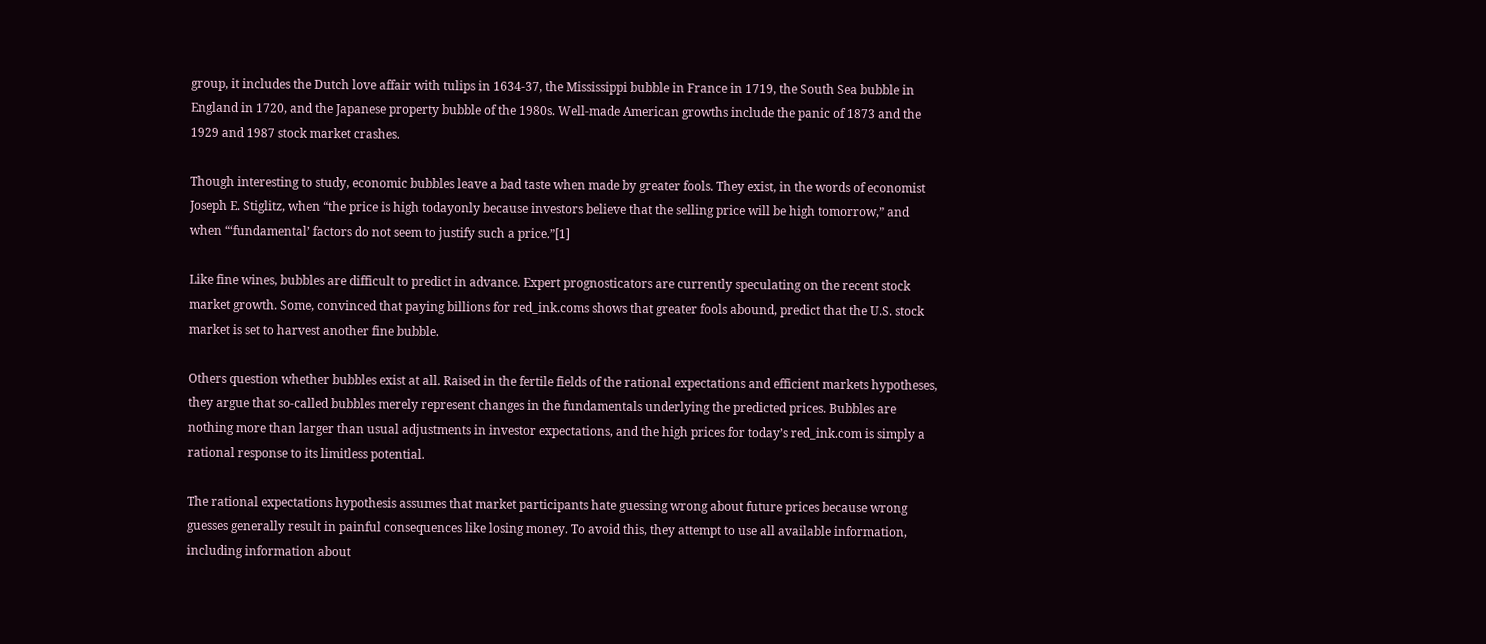group, it includes the Dutch love affair with tulips in 1634-37, the Mississippi bubble in France in 1719, the South Sea bubble in England in 1720, and the Japanese property bubble of the 1980s. Well-made American growths include the panic of 1873 and the 1929 and 1987 stock market crashes.

Though interesting to study, economic bubbles leave a bad taste when made by greater fools. They exist, in the words of economist Joseph E. Stiglitz, when “the price is high todayonly because investors believe that the selling price will be high tomorrow,” and when “‘fundamental’ factors do not seem to justify such a price.”[1]

Like fine wines, bubbles are difficult to predict in advance. Expert prognosticators are currently speculating on the recent stock market growth. Some, convinced that paying billions for red_ink.coms shows that greater fools abound, predict that the U.S. stock market is set to harvest another fine bubble.

Others question whether bubbles exist at all. Raised in the fertile fields of the rational expectations and efficient markets hypotheses, they argue that so-called bubbles merely represent changes in the fundamentals underlying the predicted prices. Bubbles are nothing more than larger than usual adjustments in investor expectations, and the high prices for today’s red_ink.com is simply a rational response to its limitless potential.

The rational expectations hypothesis assumes that market participants hate guessing wrong about future prices because wrong guesses generally result in painful consequences like losing money. To avoid this, they attempt to use all available information, including information about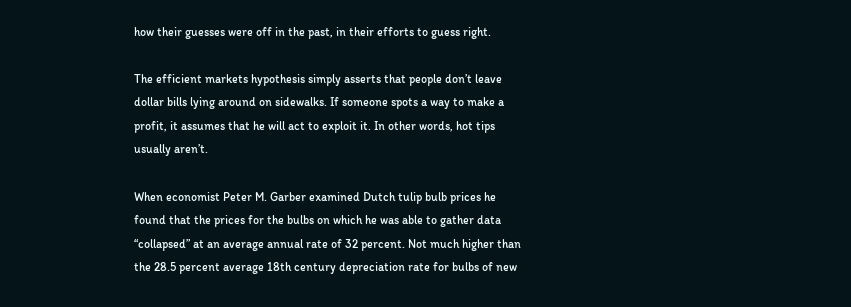how their guesses were off in the past, in their efforts to guess right.

The efficient markets hypothesis simply asserts that people don’t leave dollar bills lying around on sidewalks. If someone spots a way to make a profit, it assumes that he will act to exploit it. In other words, hot tips usually aren’t.

When economist Peter M. Garber examined Dutch tulip bulb prices he found that the prices for the bulbs on which he was able to gather data “collapsed” at an average annual rate of 32 percent. Not much higher than the 28.5 percent average 18th century depreciation rate for bulbs of new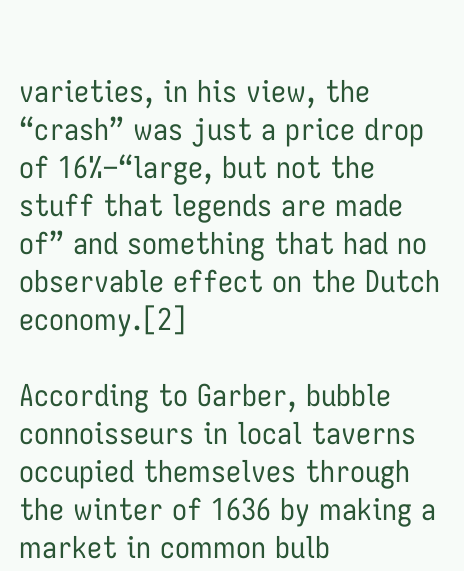varieties, in his view, the “crash” was just a price drop of 16%–“large, but not the stuff that legends are made of” and something that had no observable effect on the Dutch economy.[2]

According to Garber, bubble connoisseurs in local taverns occupied themselves through the winter of 1636 by making a market in common bulb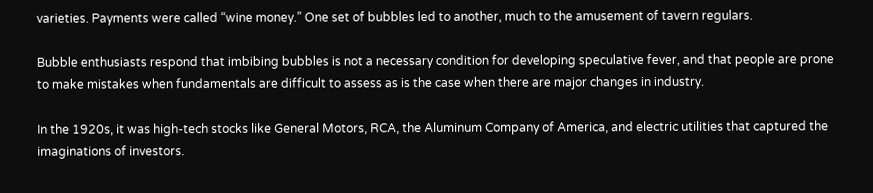varieties. Payments were called “wine money.” One set of bubbles led to another, much to the amusement of tavern regulars.

Bubble enthusiasts respond that imbibing bubbles is not a necessary condition for developing speculative fever, and that people are prone to make mistakes when fundamentals are difficult to assess as is the case when there are major changes in industry.

In the 1920s, it was high-tech stocks like General Motors, RCA, the Aluminum Company of America, and electric utilities that captured the imaginations of investors.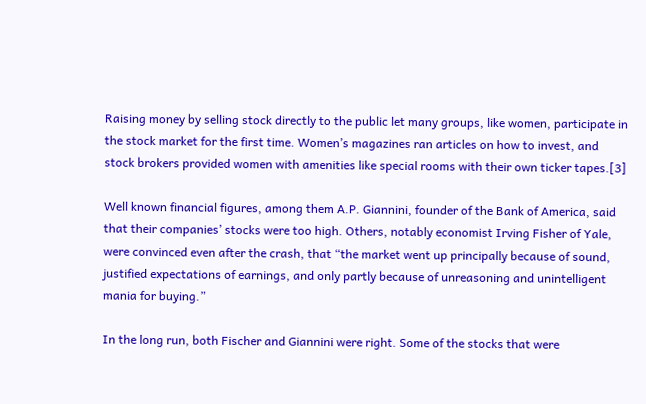Raising money by selling stock directly to the public let many groups, like women, participate in the stock market for the first time. Women’s magazines ran articles on how to invest, and stock brokers provided women with amenities like special rooms with their own ticker tapes.[3]

Well known financial figures, among them A.P. Giannini, founder of the Bank of America, said that their companies’ stocks were too high. Others, notably economist Irving Fisher of Yale, were convinced even after the crash, that “the market went up principally because of sound, justified expectations of earnings, and only partly because of unreasoning and unintelligent mania for buying.”

In the long run, both Fischer and Giannini were right. Some of the stocks that were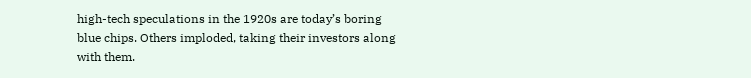high-tech speculations in the 1920s are today’s boring blue chips. Others imploded, taking their investors along with them.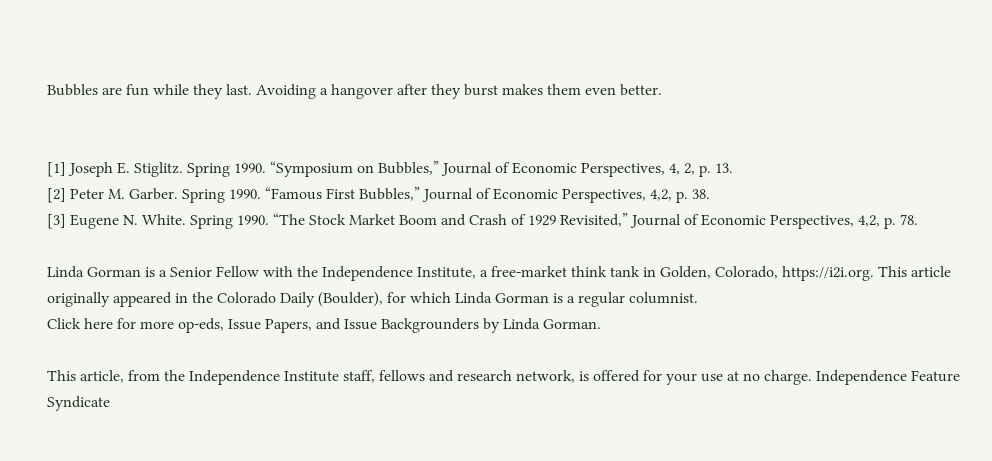Bubbles are fun while they last. Avoiding a hangover after they burst makes them even better.


[1] Joseph E. Stiglitz. Spring 1990. “Symposium on Bubbles,” Journal of Economic Perspectives, 4, 2, p. 13.
[2] Peter M. Garber. Spring 1990. “Famous First Bubbles,” Journal of Economic Perspectives, 4,2, p. 38.
[3] Eugene N. White. Spring 1990. “The Stock Market Boom and Crash of 1929 Revisited,” Journal of Economic Perspectives, 4,2, p. 78.

Linda Gorman is a Senior Fellow with the Independence Institute, a free-market think tank in Golden, Colorado, https://i2i.org. This article originally appeared in the Colorado Daily (Boulder), for which Linda Gorman is a regular columnist.
Click here for more op-eds, Issue Papers, and Issue Backgrounders by Linda Gorman.

This article, from the Independence Institute staff, fellows and research network, is offered for your use at no charge. Independence Feature Syndicate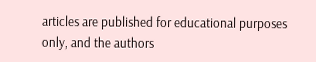articles are published for educational purposes only, and the authors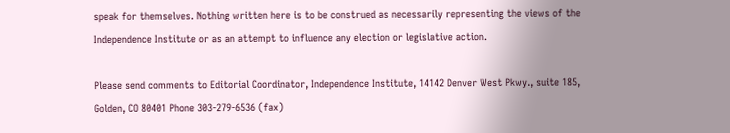speak for themselves. Nothing written here is to be construed as necessarily representing the views of the Independence Institute or as an attempt to influence any election or legislative action.

Please send comments to Editorial Coordinator, Independence Institute, 14142 Denver West Pkwy., suite 185, Golden, CO 80401 Phone 303-279-6536 (fax)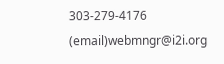303-279-4176 (email)webmngr@i2i.org